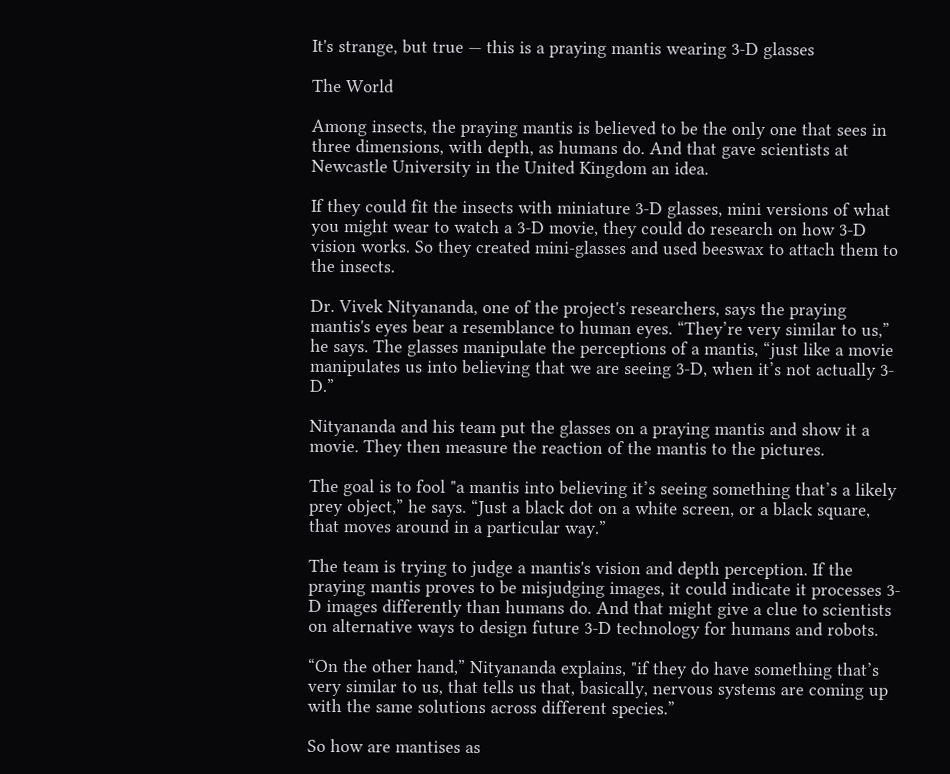It's strange, but true — this is a praying mantis wearing 3-D glasses

The World

Among insects, the praying mantis is believed to be the only one that sees in three dimensions, with depth, as humans do. And that gave scientists at Newcastle University in the United Kingdom an idea.

If they could fit the insects with miniature 3-D glasses, mini versions of what you might wear to watch a 3-D movie, they could do research on how 3-D vision works. So they created mini-glasses and used beeswax to attach them to the insects.

Dr. Vivek Nityananda, one of the project's researchers, says the praying mantis's eyes bear a resemblance to human eyes. “They’re very similar to us,” he says. The glasses manipulate the perceptions of a mantis, “just like a movie manipulates us into believing that we are seeing 3-D, when it’s not actually 3-D.”

Nityananda and his team put the glasses on a praying mantis and show it a movie. They then measure the reaction of the mantis to the pictures.

The goal is to fool "a mantis into believing it’s seeing something that’s a likely prey object,” he says. “Just a black dot on a white screen, or a black square, that moves around in a particular way.”

The team is trying to judge a mantis's vision and depth perception. If the praying mantis proves to be misjudging images, it could indicate it processes 3-D images differently than humans do. And that might give a clue to scientists on alternative ways to design future 3-D technology for humans and robots.

“On the other hand,” Nityananda explains, "if they do have something that’s very similar to us, that tells us that, basically, nervous systems are coming up with the same solutions across different species.”

So how are mantises as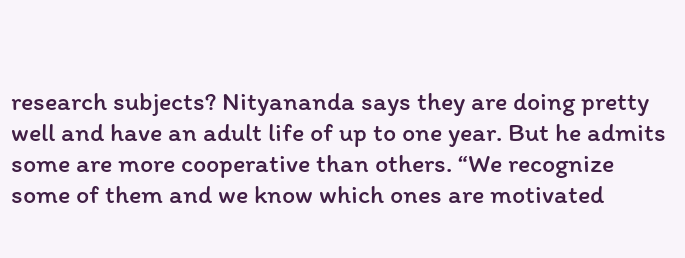research subjects? Nityananda says they are doing pretty well and have an adult life of up to one year. But he admits some are more cooperative than others. “We recognize some of them and we know which ones are motivated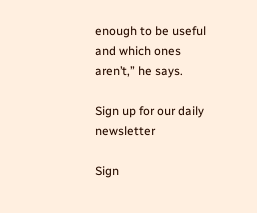enough to be useful and which ones aren’t,” he says.

Sign up for our daily newsletter

Sign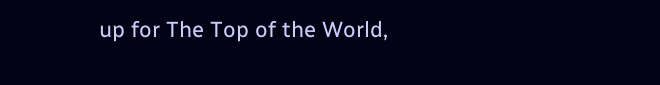up for The Top of the World,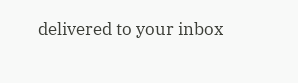delivered to your inbox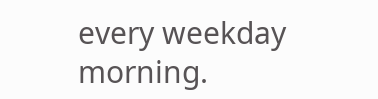every weekday morning.